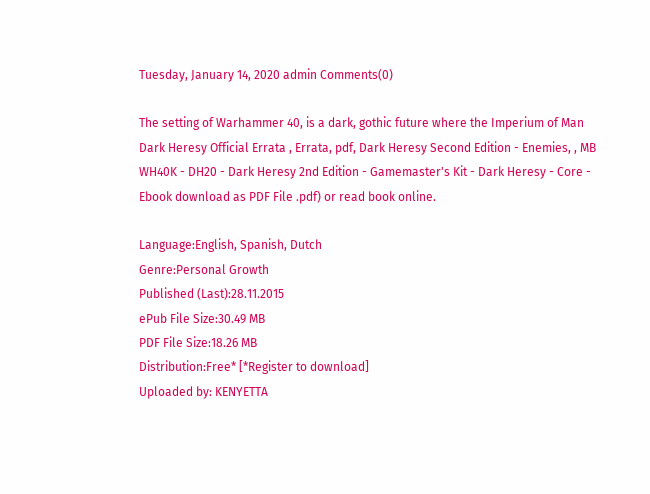Tuesday, January 14, 2020 admin Comments(0)

The setting of Warhammer 40, is a dark, gothic future where the Imperium of Man Dark Heresy Official Errata , Errata, pdf, Dark Heresy Second Edition - Enemies, , MB WH40K - DH20 - Dark Heresy 2nd Edition - Gamemaster's Kit - Dark Heresy - Core - Ebook download as PDF File .pdf) or read book online.

Language:English, Spanish, Dutch
Genre:Personal Growth
Published (Last):28.11.2015
ePub File Size:30.49 MB
PDF File Size:18.26 MB
Distribution:Free* [*Register to download]
Uploaded by: KENYETTA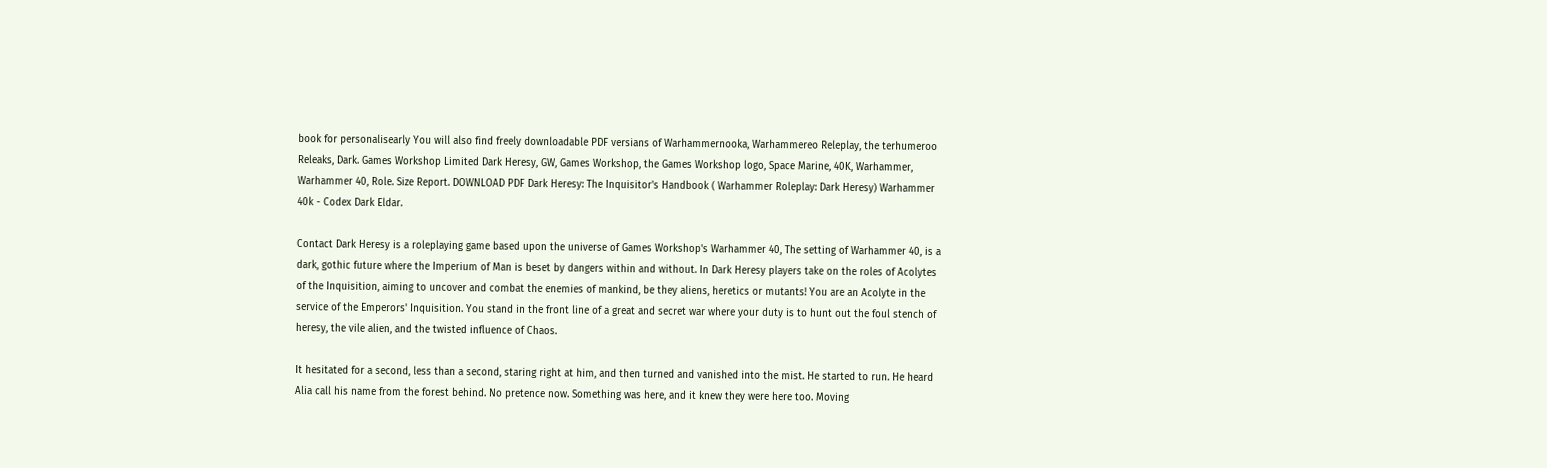book for personalisearly You will also find freely downloadable PDF versians of Warhammernooka, Warhammereo Releplay, the terhumeroo Releaks, Dark. Games Workshop Limited Dark Heresy, GW, Games Workshop, the Games Workshop logo, Space Marine, 40K, Warhammer, Warhammer 40, Role. Size Report. DOWNLOAD PDF Dark Heresy: The Inquisitor's Handbook ( Warhammer Roleplay: Dark Heresy) Warhammer 40k - Codex Dark Eldar.

Contact Dark Heresy is a roleplaying game based upon the universe of Games Workshop's Warhammer 40, The setting of Warhammer 40, is a dark, gothic future where the Imperium of Man is beset by dangers within and without. In Dark Heresy players take on the roles of Acolytes of the Inquisition, aiming to uncover and combat the enemies of mankind, be they aliens, heretics or mutants! You are an Acolyte in the service of the Emperors' Inquisition. You stand in the front line of a great and secret war where your duty is to hunt out the foul stench of heresy, the vile alien, and the twisted influence of Chaos.

It hesitated for a second, less than a second, staring right at him, and then turned and vanished into the mist. He started to run. He heard Alia call his name from the forest behind. No pretence now. Something was here, and it knew they were here too. Moving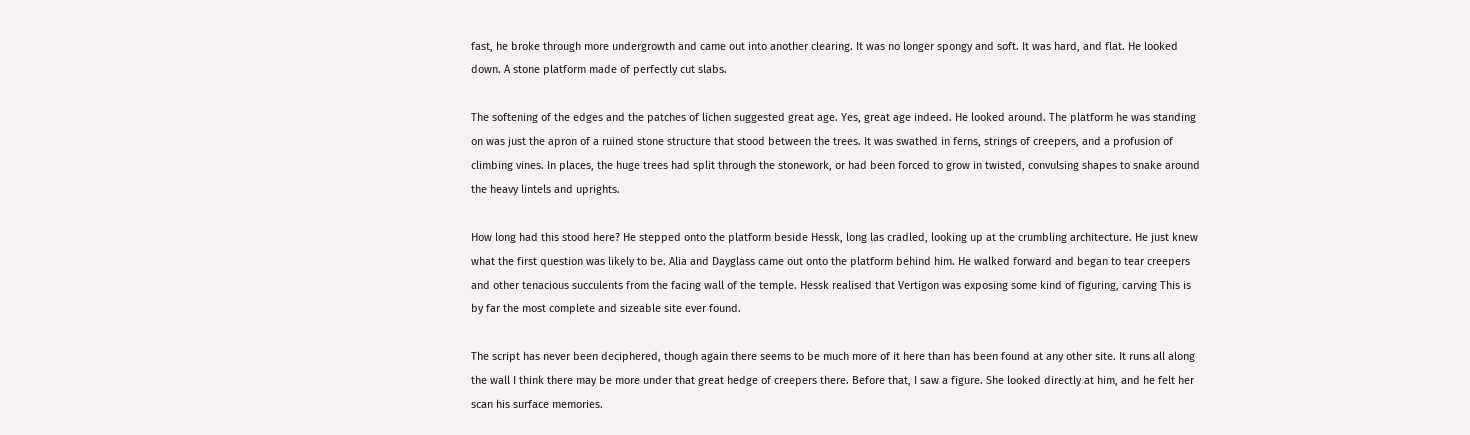fast, he broke through more undergrowth and came out into another clearing. It was no longer spongy and soft. It was hard, and flat. He looked down. A stone platform made of perfectly cut slabs.

The softening of the edges and the patches of lichen suggested great age. Yes, great age indeed. He looked around. The platform he was standing on was just the apron of a ruined stone structure that stood between the trees. It was swathed in ferns, strings of creepers, and a profusion of climbing vines. In places, the huge trees had split through the stonework, or had been forced to grow in twisted, convulsing shapes to snake around the heavy lintels and uprights.

How long had this stood here? He stepped onto the platform beside Hessk, long las cradled, looking up at the crumbling architecture. He just knew what the first question was likely to be. Alia and Dayglass came out onto the platform behind him. He walked forward and began to tear creepers and other tenacious succulents from the facing wall of the temple. Hessk realised that Vertigon was exposing some kind of figuring, carving This is by far the most complete and sizeable site ever found.

The script has never been deciphered, though again there seems to be much more of it here than has been found at any other site. It runs all along the wall I think there may be more under that great hedge of creepers there. Before that, I saw a figure. She looked directly at him, and he felt her scan his surface memories.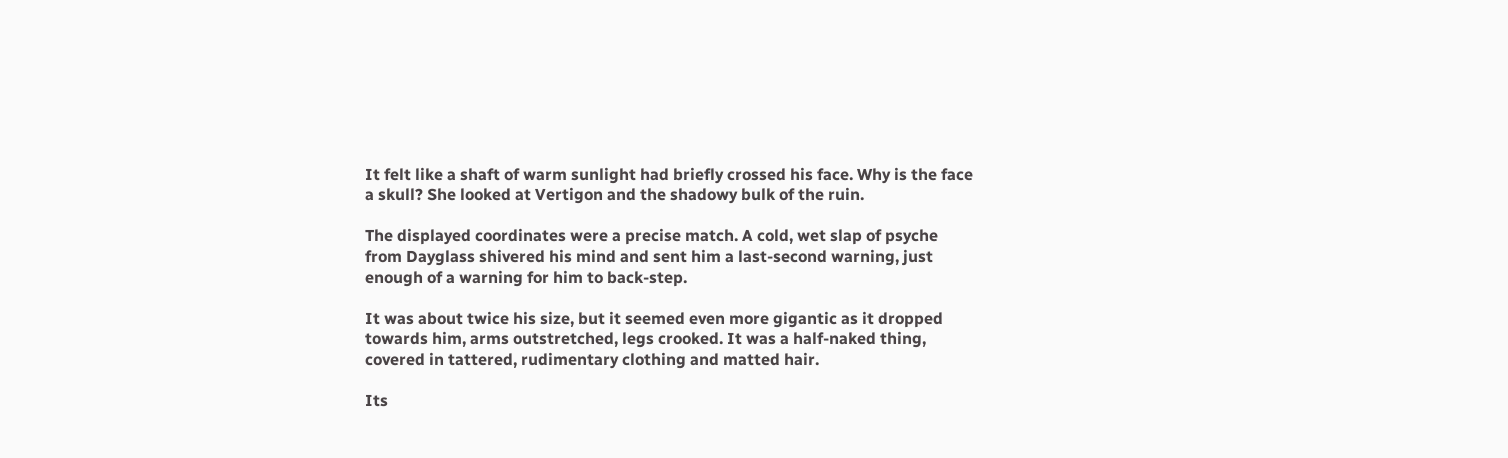It felt like a shaft of warm sunlight had briefly crossed his face. Why is the face a skull? She looked at Vertigon and the shadowy bulk of the ruin.

The displayed coordinates were a precise match. A cold, wet slap of psyche from Dayglass shivered his mind and sent him a last-second warning, just enough of a warning for him to back-step.

It was about twice his size, but it seemed even more gigantic as it dropped towards him, arms outstretched, legs crooked. It was a half-naked thing, covered in tattered, rudimentary clothing and matted hair.

Its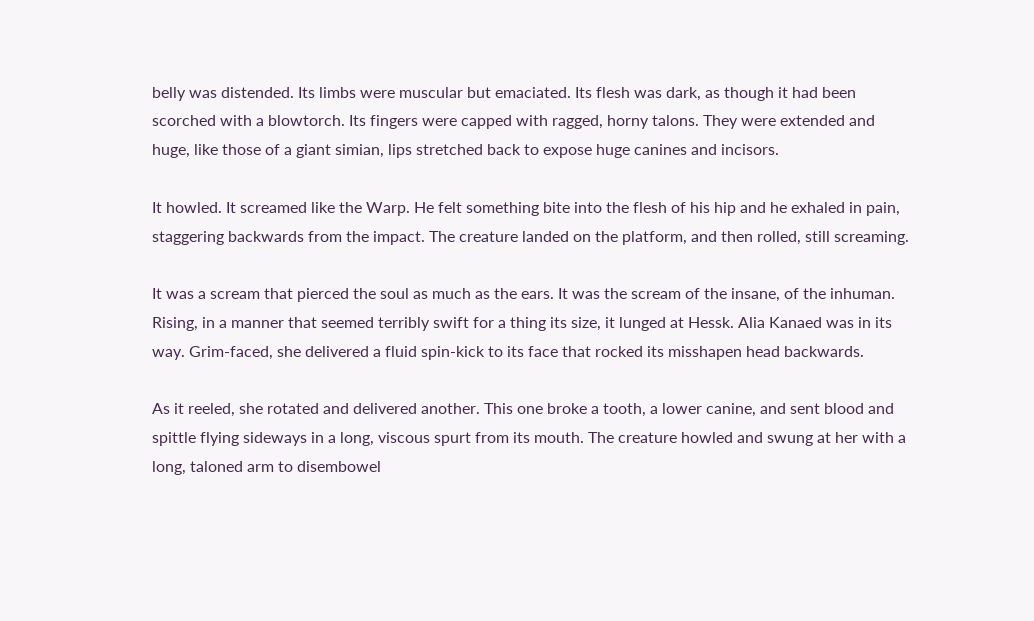belly was distended. Its limbs were muscular but emaciated. Its flesh was dark, as though it had been scorched with a blowtorch. Its fingers were capped with ragged, horny talons. They were extended and huge, like those of a giant simian, lips stretched back to expose huge canines and incisors.

It howled. It screamed like the Warp. He felt something bite into the flesh of his hip and he exhaled in pain, staggering backwards from the impact. The creature landed on the platform, and then rolled, still screaming.

It was a scream that pierced the soul as much as the ears. It was the scream of the insane, of the inhuman. Rising, in a manner that seemed terribly swift for a thing its size, it lunged at Hessk. Alia Kanaed was in its way. Grim-faced, she delivered a fluid spin-kick to its face that rocked its misshapen head backwards.

As it reeled, she rotated and delivered another. This one broke a tooth, a lower canine, and sent blood and spittle flying sideways in a long, viscous spurt from its mouth. The creature howled and swung at her with a long, taloned arm to disembowel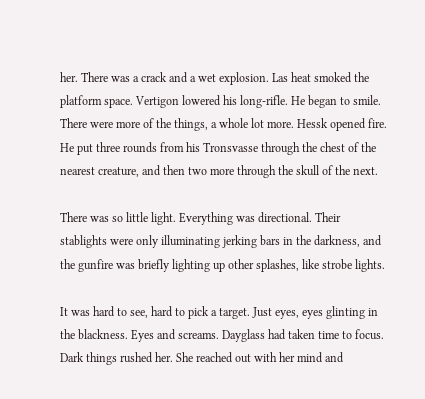her. There was a crack and a wet explosion. Las heat smoked the platform space. Vertigon lowered his long-rifle. He began to smile. There were more of the things, a whole lot more. Hessk opened fire. He put three rounds from his Tronsvasse through the chest of the nearest creature, and then two more through the skull of the next.

There was so little light. Everything was directional. Their stablights were only illuminating jerking bars in the darkness, and the gunfire was briefly lighting up other splashes, like strobe lights.

It was hard to see, hard to pick a target. Just eyes, eyes glinting in the blackness. Eyes and screams. Dayglass had taken time to focus. Dark things rushed her. She reached out with her mind and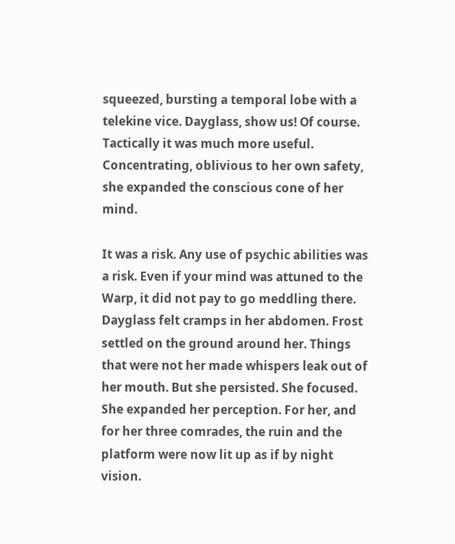squeezed, bursting a temporal lobe with a telekine vice. Dayglass, show us! Of course. Tactically it was much more useful. Concentrating, oblivious to her own safety, she expanded the conscious cone of her mind.

It was a risk. Any use of psychic abilities was a risk. Even if your mind was attuned to the Warp, it did not pay to go meddling there. Dayglass felt cramps in her abdomen. Frost settled on the ground around her. Things that were not her made whispers leak out of her mouth. But she persisted. She focused. She expanded her perception. For her, and for her three comrades, the ruin and the platform were now lit up as if by night vision.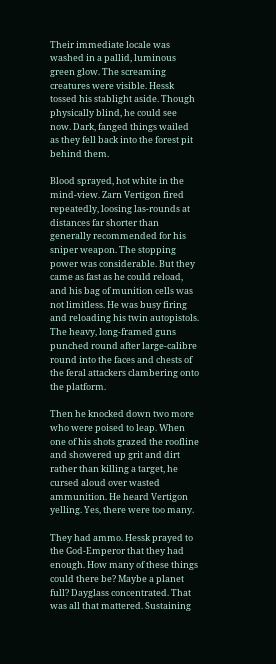Their immediate locale was washed in a pallid, luminous green glow. The screaming creatures were visible. Hessk tossed his stablight aside. Though physically blind, he could see now. Dark, fanged things wailed as they fell back into the forest pit behind them.

Blood sprayed, hot white in the mind-view. Zarn Vertigon fired repeatedly, loosing las-rounds at distances far shorter than generally recommended for his sniper weapon. The stopping power was considerable. But they came as fast as he could reload, and his bag of munition cells was not limitless. He was busy firing and reloading his twin autopistols. The heavy, long-framed guns punched round after large-calibre round into the faces and chests of the feral attackers clambering onto the platform.

Then he knocked down two more who were poised to leap. When one of his shots grazed the roofline and showered up grit and dirt rather than killing a target, he cursed aloud over wasted ammunition. He heard Vertigon yelling. Yes, there were too many.

They had ammo. Hessk prayed to the God-Emperor that they had enough. How many of these things could there be? Maybe a planet full? Dayglass concentrated. That was all that mattered. Sustaining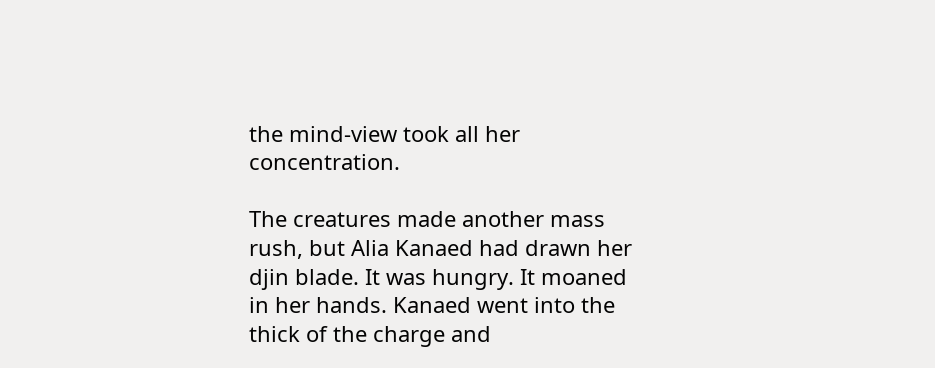the mind-view took all her concentration.

The creatures made another mass rush, but Alia Kanaed had drawn her djin blade. It was hungry. It moaned in her hands. Kanaed went into the thick of the charge and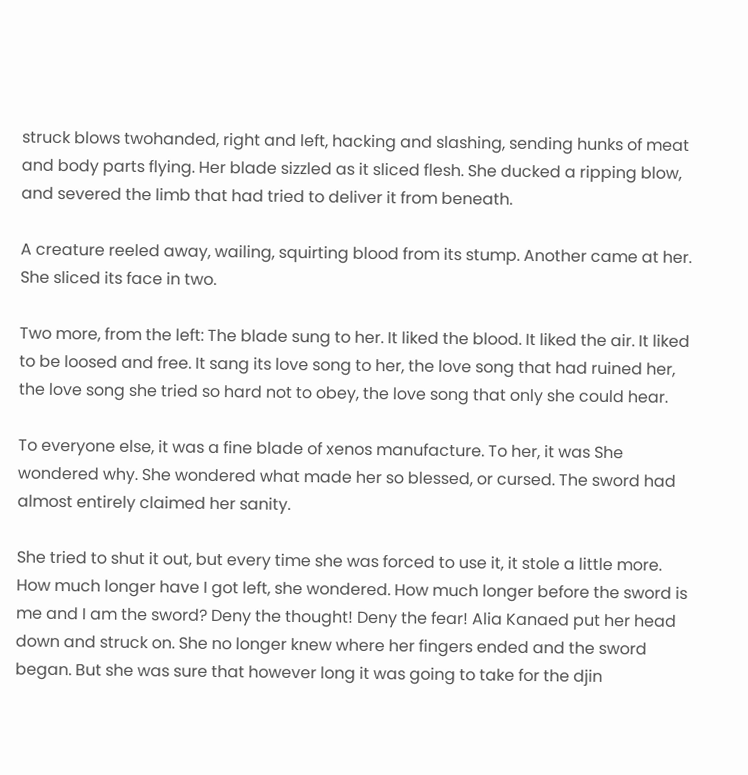struck blows twohanded, right and left, hacking and slashing, sending hunks of meat and body parts flying. Her blade sizzled as it sliced flesh. She ducked a ripping blow, and severed the limb that had tried to deliver it from beneath.

A creature reeled away, wailing, squirting blood from its stump. Another came at her. She sliced its face in two.

Two more, from the left: The blade sung to her. It liked the blood. It liked the air. It liked to be loosed and free. It sang its love song to her, the love song that had ruined her, the love song she tried so hard not to obey, the love song that only she could hear.

To everyone else, it was a fine blade of xenos manufacture. To her, it was She wondered why. She wondered what made her so blessed, or cursed. The sword had almost entirely claimed her sanity.

She tried to shut it out, but every time she was forced to use it, it stole a little more. How much longer have I got left, she wondered. How much longer before the sword is me and I am the sword? Deny the thought! Deny the fear! Alia Kanaed put her head down and struck on. She no longer knew where her fingers ended and the sword began. But she was sure that however long it was going to take for the djin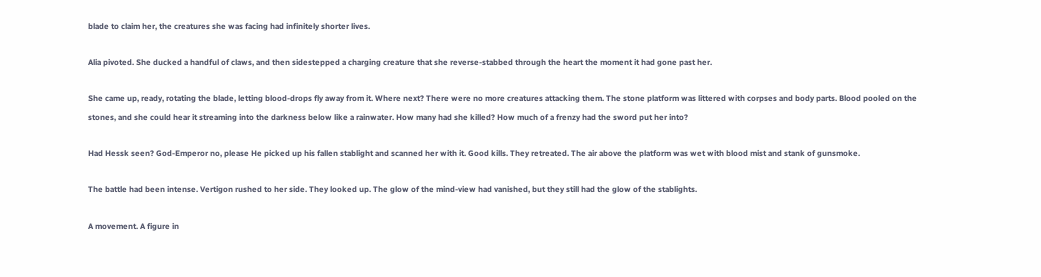blade to claim her, the creatures she was facing had infinitely shorter lives.

Alia pivoted. She ducked a handful of claws, and then sidestepped a charging creature that she reverse-stabbed through the heart the moment it had gone past her.

She came up, ready, rotating the blade, letting blood-drops fly away from it. Where next? There were no more creatures attacking them. The stone platform was littered with corpses and body parts. Blood pooled on the stones, and she could hear it streaming into the darkness below like a rainwater. How many had she killed? How much of a frenzy had the sword put her into?

Had Hessk seen? God-Emperor no, please He picked up his fallen stablight and scanned her with it. Good kills. They retreated. The air above the platform was wet with blood mist and stank of gunsmoke.

The battle had been intense. Vertigon rushed to her side. They looked up. The glow of the mind-view had vanished, but they still had the glow of the stablights.

A movement. A figure in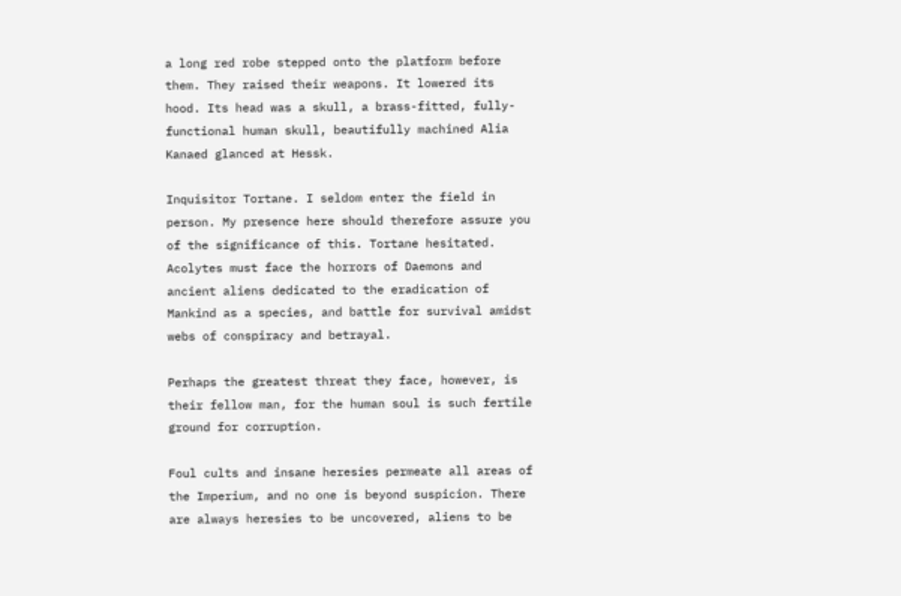a long red robe stepped onto the platform before them. They raised their weapons. It lowered its hood. Its head was a skull, a brass-fitted, fully-functional human skull, beautifully machined Alia Kanaed glanced at Hessk.

Inquisitor Tortane. I seldom enter the field in person. My presence here should therefore assure you of the significance of this. Tortane hesitated. Acolytes must face the horrors of Daemons and ancient aliens dedicated to the eradication of Mankind as a species, and battle for survival amidst webs of conspiracy and betrayal.

Perhaps the greatest threat they face, however, is their fellow man, for the human soul is such fertile ground for corruption.

Foul cults and insane heresies permeate all areas of the Imperium, and no one is beyond suspicion. There are always heresies to be uncovered, aliens to be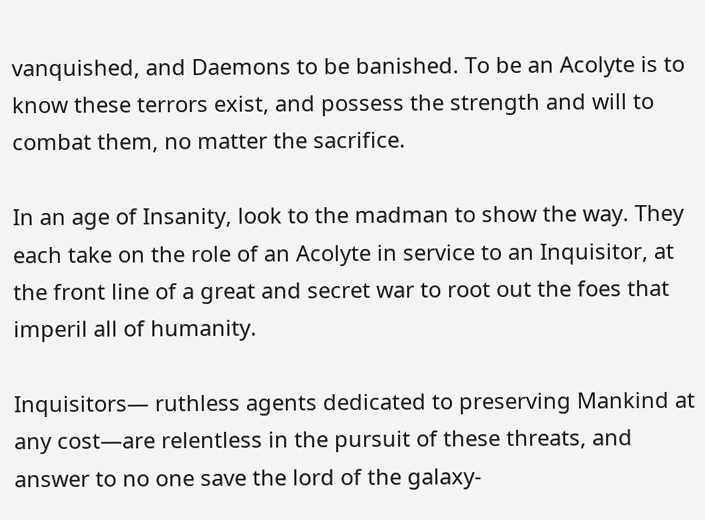vanquished, and Daemons to be banished. To be an Acolyte is to know these terrors exist, and possess the strength and will to combat them, no matter the sacrifice.

In an age of Insanity, look to the madman to show the way. They each take on the role of an Acolyte in service to an Inquisitor, at the front line of a great and secret war to root out the foes that imperil all of humanity.

Inquisitors— ruthless agents dedicated to preserving Mankind at any cost—are relentless in the pursuit of these threats, and answer to no one save the lord of the galaxy-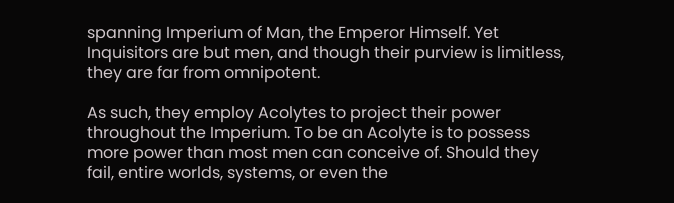spanning Imperium of Man, the Emperor Himself. Yet Inquisitors are but men, and though their purview is limitless, they are far from omnipotent.

As such, they employ Acolytes to project their power throughout the Imperium. To be an Acolyte is to possess more power than most men can conceive of. Should they fail, entire worlds, systems, or even the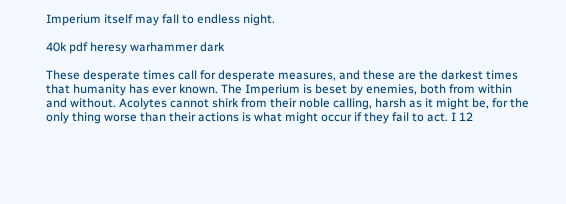Imperium itself may fall to endless night.

40k pdf heresy warhammer dark

These desperate times call for desperate measures, and these are the darkest times that humanity has ever known. The Imperium is beset by enemies, both from within and without. Acolytes cannot shirk from their noble calling, harsh as it might be, for the only thing worse than their actions is what might occur if they fail to act. I 12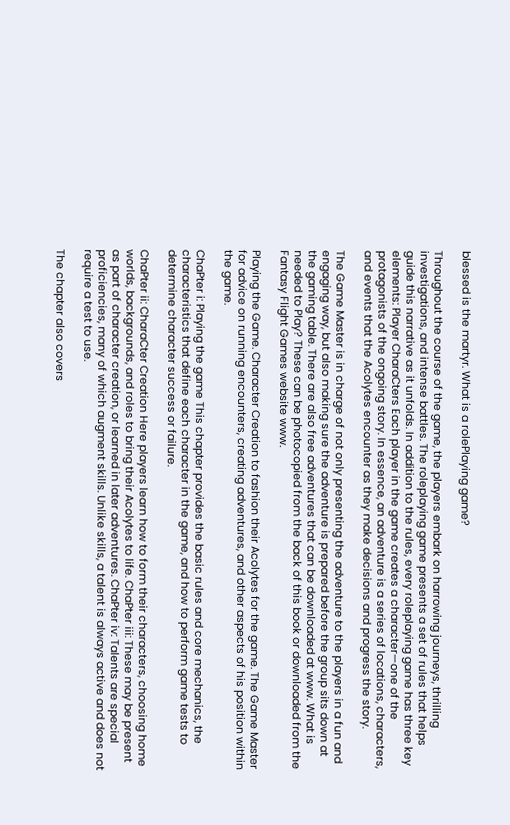blessed is the martyr. What is a rolePlaying game?

Throughout the course of the game, the players embark on harrowing journeys, thrilling investigations, and intense battles. The roleplaying game presents a set of rules that helps guide this narrative as it unfolds. In addition to the rules, every roleplaying game has three key elements: Player CharaCters Each player in the game creates a character—one of the protagonists of the ongoing story. In essence, an adventure is a series of locations, characters, and events that the Acolytes encounter as they make decisions and progress the story.

The Game Master is in charge of not only presenting the adventure to the players in a fun and engaging way, but also making sure the adventure is prepared before the group sits down at the gaming table. There are also free adventures that can be downloaded at www. What is needed to Play? These can be photocopied from the back of this book or downloaded from the Fantasy Flight Games website www.

Playing the Game. Character Creation to fashion their Acolytes for the game. The Game Master for advice on running encounters, creating adventures, and other aspects of his position within the game.

ChaPter i: Playing the game This chapter provides the basic rules and core mechanics, the characteristics that define each character in the game, and how to perform game tests to determine character success or failure.

ChaPter ii: CharaCter Creation Here players learn how to form their characters, choosing home worlds, backgrounds, and roles to bring their Acolytes to life. ChaPter iii: These may be present as part of character creation, or learned in later adventures. ChaPter iv: Talents are special proficiencies, many of which augment skills. Unlike skills, a talent is always active and does not require a test to use.

The chapter also covers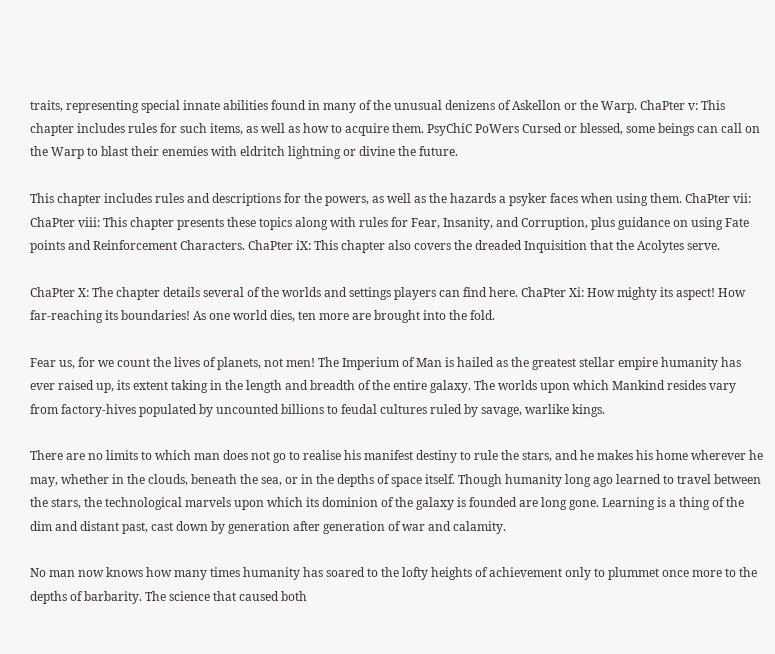traits, representing special innate abilities found in many of the unusual denizens of Askellon or the Warp. ChaPter v: This chapter includes rules for such items, as well as how to acquire them. PsyChiC PoWers Cursed or blessed, some beings can call on the Warp to blast their enemies with eldritch lightning or divine the future.

This chapter includes rules and descriptions for the powers, as well as the hazards a psyker faces when using them. ChaPter vii: ChaPter viii: This chapter presents these topics along with rules for Fear, Insanity, and Corruption, plus guidance on using Fate points and Reinforcement Characters. ChaPter iX: This chapter also covers the dreaded Inquisition that the Acolytes serve.

ChaPter X: The chapter details several of the worlds and settings players can find here. ChaPter Xi: How mighty its aspect! How far-reaching its boundaries! As one world dies, ten more are brought into the fold.

Fear us, for we count the lives of planets, not men! The Imperium of Man is hailed as the greatest stellar empire humanity has ever raised up, its extent taking in the length and breadth of the entire galaxy. The worlds upon which Mankind resides vary from factory-hives populated by uncounted billions to feudal cultures ruled by savage, warlike kings.

There are no limits to which man does not go to realise his manifest destiny to rule the stars, and he makes his home wherever he may, whether in the clouds, beneath the sea, or in the depths of space itself. Though humanity long ago learned to travel between the stars, the technological marvels upon which its dominion of the galaxy is founded are long gone. Learning is a thing of the dim and distant past, cast down by generation after generation of war and calamity.

No man now knows how many times humanity has soared to the lofty heights of achievement only to plummet once more to the depths of barbarity. The science that caused both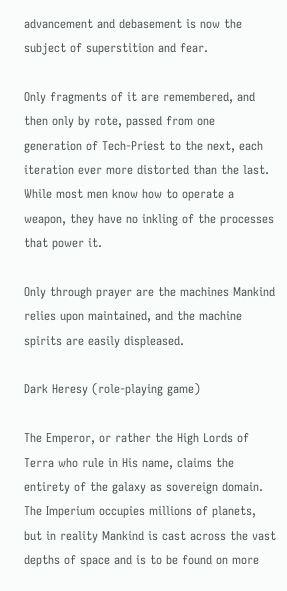advancement and debasement is now the subject of superstition and fear.

Only fragments of it are remembered, and then only by rote, passed from one generation of Tech-Priest to the next, each iteration ever more distorted than the last. While most men know how to operate a weapon, they have no inkling of the processes that power it.

Only through prayer are the machines Mankind relies upon maintained, and the machine spirits are easily displeased.

Dark Heresy (role-playing game)

The Emperor, or rather the High Lords of Terra who rule in His name, claims the entirety of the galaxy as sovereign domain. The Imperium occupies millions of planets, but in reality Mankind is cast across the vast depths of space and is to be found on more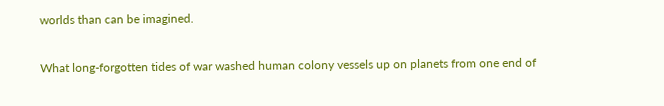worlds than can be imagined.

What long-forgotten tides of war washed human colony vessels up on planets from one end of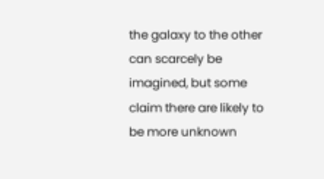the galaxy to the other can scarcely be imagined, but some claim there are likely to be more unknown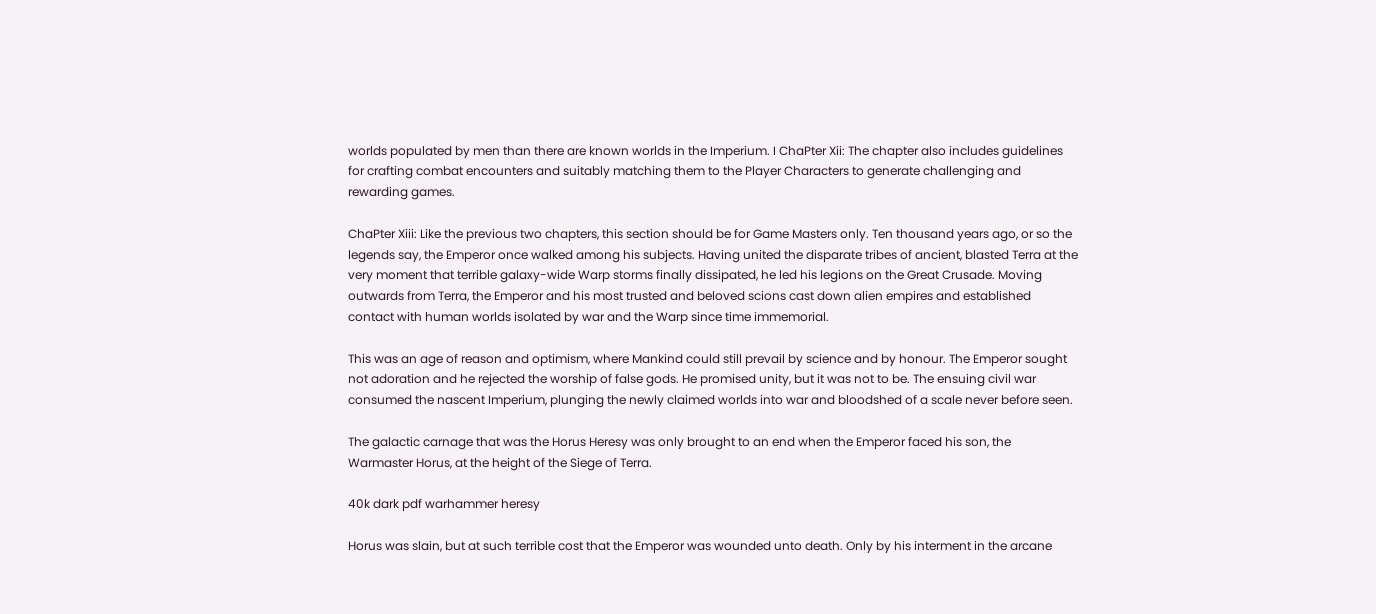worlds populated by men than there are known worlds in the Imperium. I ChaPter Xii: The chapter also includes guidelines for crafting combat encounters and suitably matching them to the Player Characters to generate challenging and rewarding games.

ChaPter Xiii: Like the previous two chapters, this section should be for Game Masters only. Ten thousand years ago, or so the legends say, the Emperor once walked among his subjects. Having united the disparate tribes of ancient, blasted Terra at the very moment that terrible galaxy-wide Warp storms finally dissipated, he led his legions on the Great Crusade. Moving outwards from Terra, the Emperor and his most trusted and beloved scions cast down alien empires and established contact with human worlds isolated by war and the Warp since time immemorial.

This was an age of reason and optimism, where Mankind could still prevail by science and by honour. The Emperor sought not adoration and he rejected the worship of false gods. He promised unity, but it was not to be. The ensuing civil war consumed the nascent Imperium, plunging the newly claimed worlds into war and bloodshed of a scale never before seen.

The galactic carnage that was the Horus Heresy was only brought to an end when the Emperor faced his son, the Warmaster Horus, at the height of the Siege of Terra.

40k dark pdf warhammer heresy

Horus was slain, but at such terrible cost that the Emperor was wounded unto death. Only by his interment in the arcane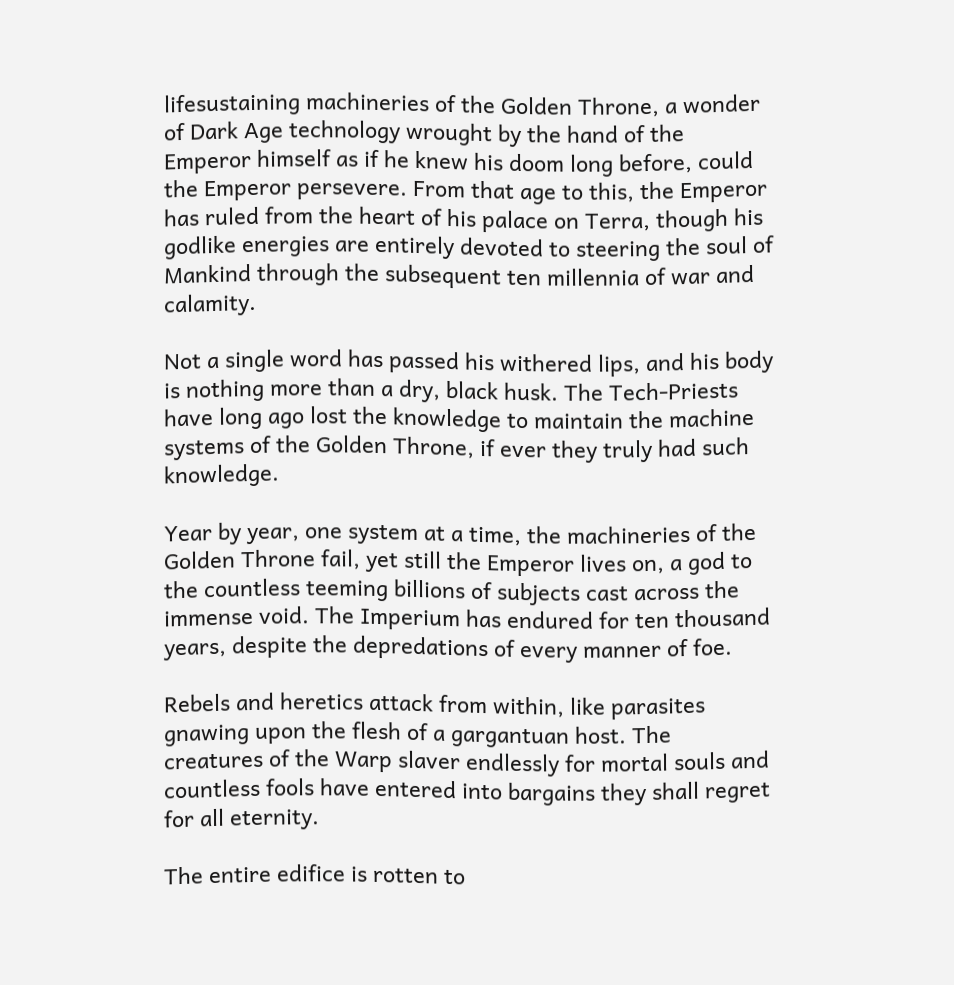lifesustaining machineries of the Golden Throne, a wonder of Dark Age technology wrought by the hand of the Emperor himself as if he knew his doom long before, could the Emperor persevere. From that age to this, the Emperor has ruled from the heart of his palace on Terra, though his godlike energies are entirely devoted to steering the soul of Mankind through the subsequent ten millennia of war and calamity.

Not a single word has passed his withered lips, and his body is nothing more than a dry, black husk. The Tech-Priests have long ago lost the knowledge to maintain the machine systems of the Golden Throne, if ever they truly had such knowledge.

Year by year, one system at a time, the machineries of the Golden Throne fail, yet still the Emperor lives on, a god to the countless teeming billions of subjects cast across the immense void. The Imperium has endured for ten thousand years, despite the depredations of every manner of foe.

Rebels and heretics attack from within, like parasites gnawing upon the flesh of a gargantuan host. The creatures of the Warp slaver endlessly for mortal souls and countless fools have entered into bargains they shall regret for all eternity.

The entire edifice is rotten to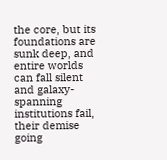the core, but its foundations are sunk deep, and entire worlds can fall silent and galaxy-spanning institutions fail, their demise going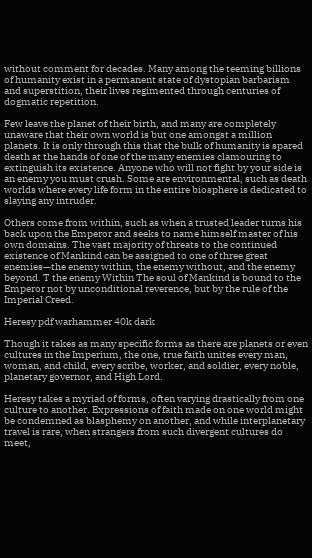without comment for decades. Many among the teeming billions of humanity exist in a permanent state of dystopian barbarism and superstition, their lives regimented through centuries of dogmatic repetition.

Few leave the planet of their birth, and many are completely unaware that their own world is but one amongst a million planets. It is only through this that the bulk of humanity is spared death at the hands of one of the many enemies clamouring to extinguish its existence. Anyone who will not fight by your side is an enemy you must crush. Some are environmental, such as death worlds where every life form in the entire biosphere is dedicated to slaying any intruder.

Others come from within, such as when a trusted leader turns his back upon the Emperor and seeks to name himself master of his own domains. The vast majority of threats to the continued existence of Mankind can be assigned to one of three great enemies—the enemy within, the enemy without, and the enemy beyond. T the enemy Within The soul of Mankind is bound to the Emperor not by unconditional reverence, but by the rule of the Imperial Creed.

Heresy pdf warhammer 40k dark

Though it takes as many specific forms as there are planets or even cultures in the Imperium, the one, true faith unites every man, woman, and child, every scribe, worker, and soldier, every noble, planetary governor, and High Lord.

Heresy takes a myriad of forms, often varying drastically from one culture to another. Expressions of faith made on one world might be condemned as blasphemy on another, and while interplanetary travel is rare, when strangers from such divergent cultures do meet,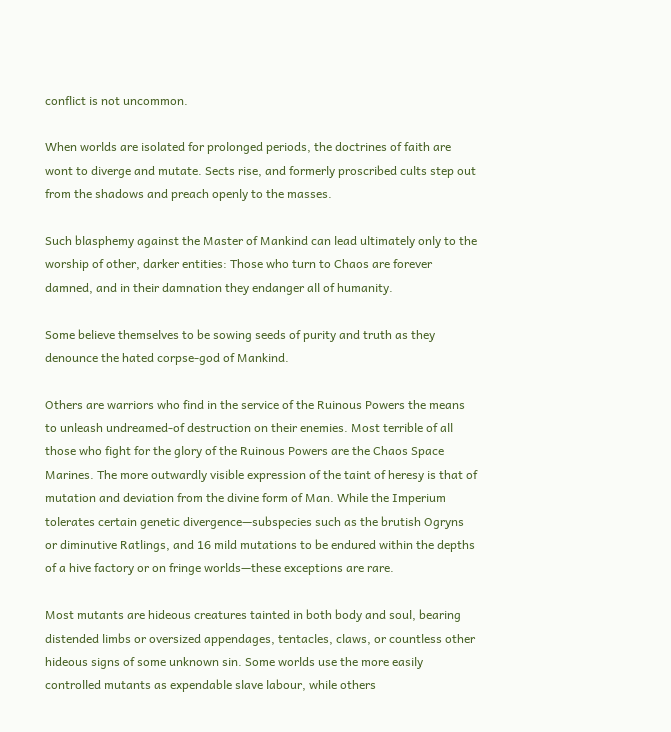conflict is not uncommon.

When worlds are isolated for prolonged periods, the doctrines of faith are wont to diverge and mutate. Sects rise, and formerly proscribed cults step out from the shadows and preach openly to the masses.

Such blasphemy against the Master of Mankind can lead ultimately only to the worship of other, darker entities: Those who turn to Chaos are forever damned, and in their damnation they endanger all of humanity.

Some believe themselves to be sowing seeds of purity and truth as they denounce the hated corpse-god of Mankind.

Others are warriors who find in the service of the Ruinous Powers the means to unleash undreamed-of destruction on their enemies. Most terrible of all those who fight for the glory of the Ruinous Powers are the Chaos Space Marines. The more outwardly visible expression of the taint of heresy is that of mutation and deviation from the divine form of Man. While the Imperium tolerates certain genetic divergence—subspecies such as the brutish Ogryns or diminutive Ratlings, and 16 mild mutations to be endured within the depths of a hive factory or on fringe worlds—these exceptions are rare.

Most mutants are hideous creatures tainted in both body and soul, bearing distended limbs or oversized appendages, tentacles, claws, or countless other hideous signs of some unknown sin. Some worlds use the more easily controlled mutants as expendable slave labour, while others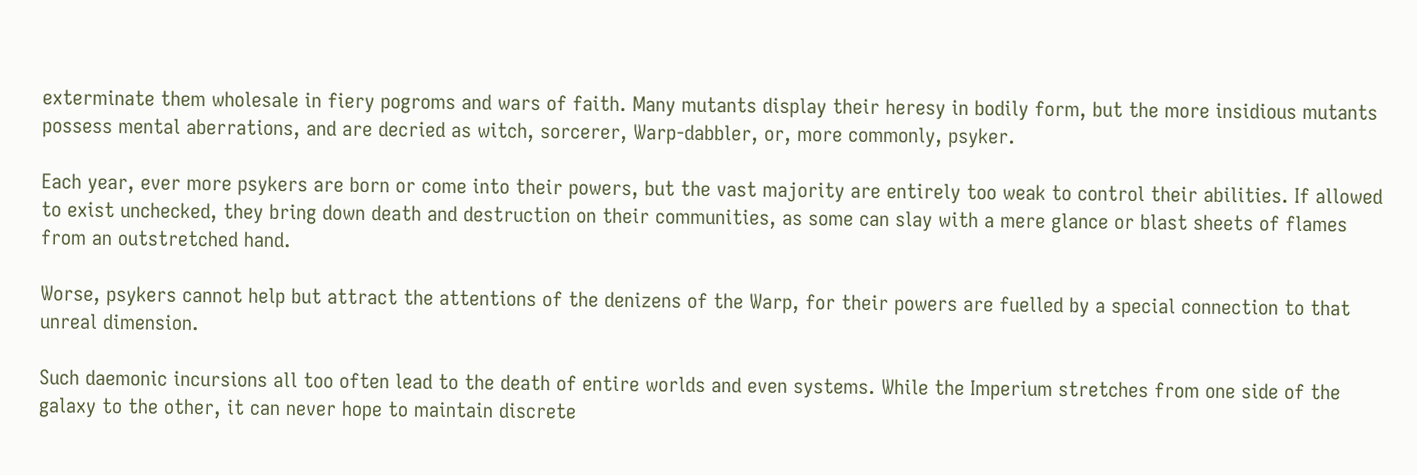exterminate them wholesale in fiery pogroms and wars of faith. Many mutants display their heresy in bodily form, but the more insidious mutants possess mental aberrations, and are decried as witch, sorcerer, Warp-dabbler, or, more commonly, psyker.

Each year, ever more psykers are born or come into their powers, but the vast majority are entirely too weak to control their abilities. If allowed to exist unchecked, they bring down death and destruction on their communities, as some can slay with a mere glance or blast sheets of flames from an outstretched hand.

Worse, psykers cannot help but attract the attentions of the denizens of the Warp, for their powers are fuelled by a special connection to that unreal dimension.

Such daemonic incursions all too often lead to the death of entire worlds and even systems. While the Imperium stretches from one side of the galaxy to the other, it can never hope to maintain discrete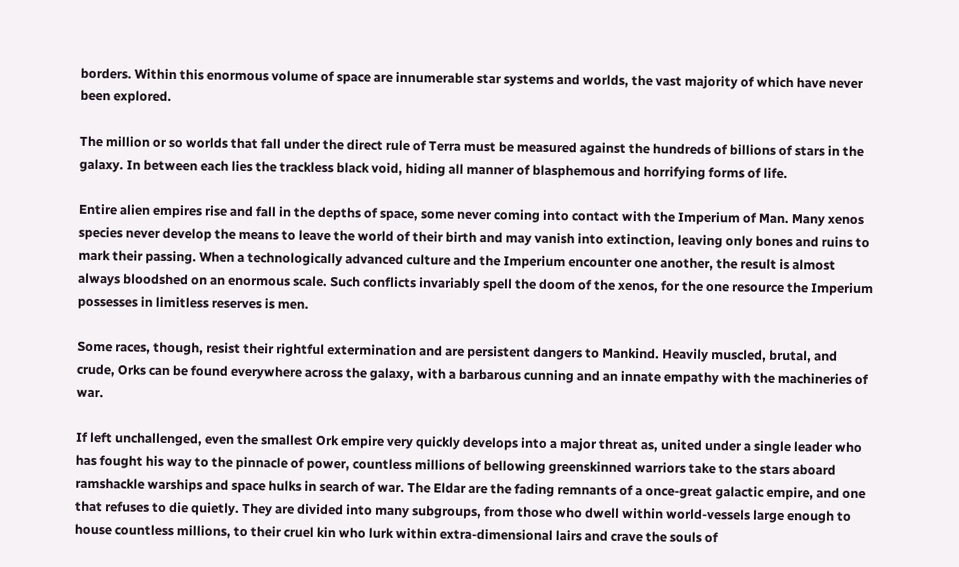borders. Within this enormous volume of space are innumerable star systems and worlds, the vast majority of which have never been explored.

The million or so worlds that fall under the direct rule of Terra must be measured against the hundreds of billions of stars in the galaxy. In between each lies the trackless black void, hiding all manner of blasphemous and horrifying forms of life.

Entire alien empires rise and fall in the depths of space, some never coming into contact with the Imperium of Man. Many xenos species never develop the means to leave the world of their birth and may vanish into extinction, leaving only bones and ruins to mark their passing. When a technologically advanced culture and the Imperium encounter one another, the result is almost always bloodshed on an enormous scale. Such conflicts invariably spell the doom of the xenos, for the one resource the Imperium possesses in limitless reserves is men.

Some races, though, resist their rightful extermination and are persistent dangers to Mankind. Heavily muscled, brutal, and crude, Orks can be found everywhere across the galaxy, with a barbarous cunning and an innate empathy with the machineries of war.

If left unchallenged, even the smallest Ork empire very quickly develops into a major threat as, united under a single leader who has fought his way to the pinnacle of power, countless millions of bellowing greenskinned warriors take to the stars aboard ramshackle warships and space hulks in search of war. The Eldar are the fading remnants of a once-great galactic empire, and one that refuses to die quietly. They are divided into many subgroups, from those who dwell within world-vessels large enough to house countless millions, to their cruel kin who lurk within extra-dimensional lairs and crave the souls of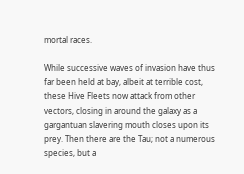mortal races.

While successive waves of invasion have thus far been held at bay, albeit at terrible cost, these Hive Fleets now attack from other vectors, closing in around the galaxy as a gargantuan slavering mouth closes upon its prey. Then there are the Tau; not a numerous species, but a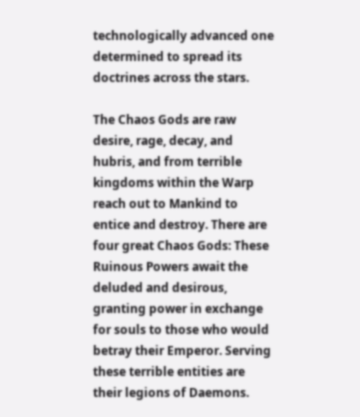technologically advanced one determined to spread its doctrines across the stars.

The Chaos Gods are raw desire, rage, decay, and hubris, and from terrible kingdoms within the Warp reach out to Mankind to entice and destroy. There are four great Chaos Gods: These Ruinous Powers await the deluded and desirous, granting power in exchange for souls to those who would betray their Emperor. Serving these terrible entities are their legions of Daemons.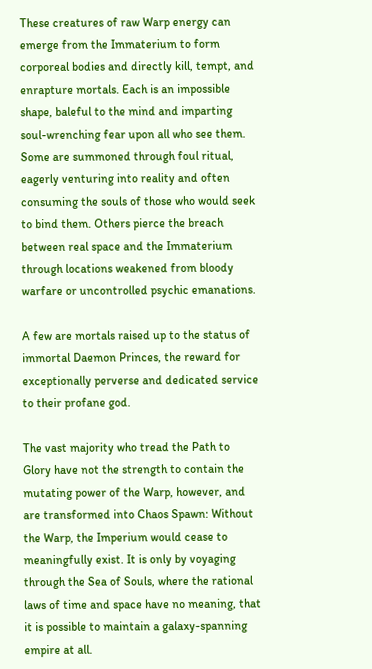These creatures of raw Warp energy can emerge from the Immaterium to form corporeal bodies and directly kill, tempt, and enrapture mortals. Each is an impossible shape, baleful to the mind and imparting soul-wrenching fear upon all who see them. Some are summoned through foul ritual, eagerly venturing into reality and often consuming the souls of those who would seek to bind them. Others pierce the breach between real space and the Immaterium through locations weakened from bloody warfare or uncontrolled psychic emanations.

A few are mortals raised up to the status of immortal Daemon Princes, the reward for exceptionally perverse and dedicated service to their profane god.

The vast majority who tread the Path to Glory have not the strength to contain the mutating power of the Warp, however, and are transformed into Chaos Spawn: Without the Warp, the Imperium would cease to meaningfully exist. It is only by voyaging through the Sea of Souls, where the rational laws of time and space have no meaning, that it is possible to maintain a galaxy-spanning empire at all.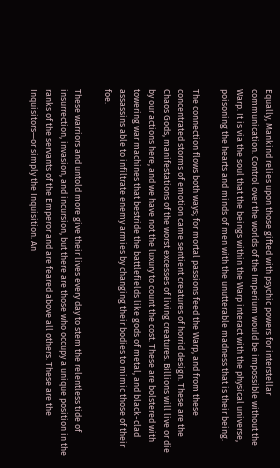Equally, Mankind relies upon those gifted with psychic powers for interstellar communication. Control over the worlds of the Imperium would be impossible without the Warp. It is via the soul that the beings within the Warp interact with the physical universe, poisoning the hearts and minds of men with the unutterable madness that is their being.

The connection flows both ways; for mortal passions feed the Warp, and from these concentrated storms of emotion came sentient creatures of horrid design. These are the Chaos Gods, manifestations of the worst excesses of living creatures. Billions will live or die by our actions here, and we have not the luxury to count the cost. These are bolstered with towering war machines that bestride the battlefields like gods of metal, and black-clad assassins able to infiltrate enemy armies by changing their bodies to mimic those of their foe.

These warriors and untold more give their lives every day to stem the relentless tide of insurrection, invasion, and incursion, but there are those who occupy a unique position in the ranks of the servants of the Emperor and are feared above all others. These are the Inquisitors—or simply the Inquisition. An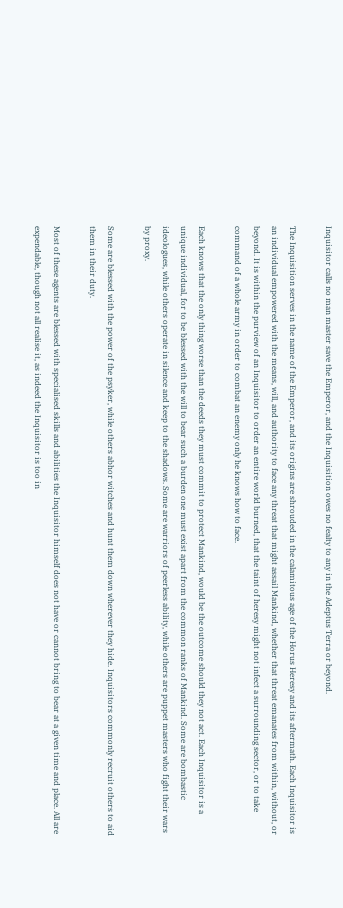Inquisitor calls no man master save the Emperor, and the Inquisition owes no fealty to any in the Adeptus Terra or beyond.

The Inquisition serves in the name of the Emperor, and its origins are shrouded in the calamitous age of the Horus Heresy and its aftermath. Each Inquisitor is an individual empowered with the means, will, and authority to face any threat that might assail Mankind, whether that threat emanates from within, without, or beyond. It is within the purview of an Inquisitor to order an entire world burned, that the taint of heresy might not infect a surrounding sector, or to take command of a whole army in order to combat an enemy only he knows how to face.

Each knows that the only thing worse than the deeds they must commit to protect Mankind, would be the outcome should they not act. Each Inquisitor is a unique individual, for to be blessed with the will to bear such a burden one must exist apart from the common ranks of Mankind. Some are bombastic ideologues, while others operate in silence and keep to the shadows. Some are warriors of peerless ability, while others are puppet masters who fight their wars by proxy.

Some are blessed with the power of the psyker, while others abhor witches and hunt them down wherever they hide. Inquisitors commonly recruit others to aid them in their duty.

Most of these agents are blessed with specialised skills and abilities the Inquisitor himself does not have or cannot bring to bear at a given time and place. All are expendable, though not all realise it, as indeed the Inquisitor is too in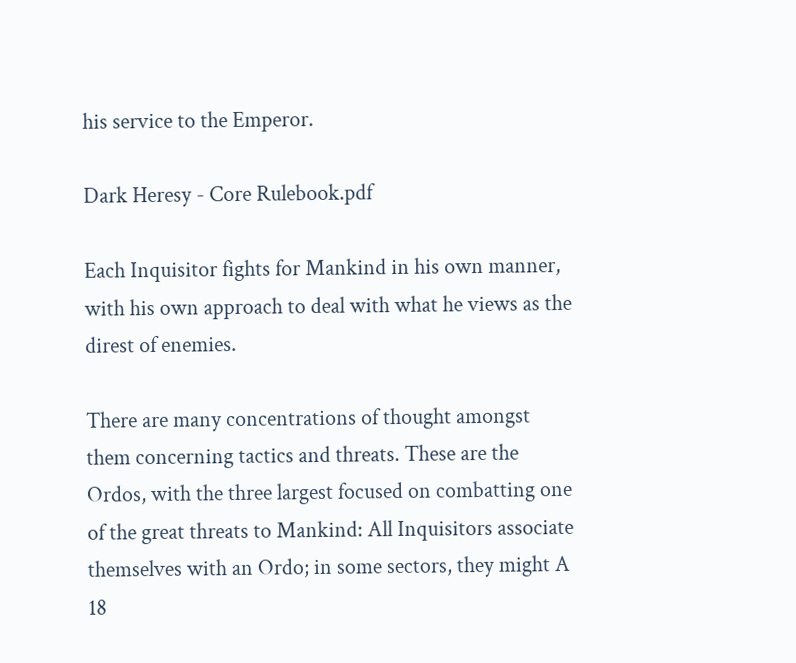his service to the Emperor.

Dark Heresy - Core Rulebook.pdf

Each Inquisitor fights for Mankind in his own manner, with his own approach to deal with what he views as the direst of enemies.

There are many concentrations of thought amongst them concerning tactics and threats. These are the Ordos, with the three largest focused on combatting one of the great threats to Mankind: All Inquisitors associate themselves with an Ordo; in some sectors, they might A 18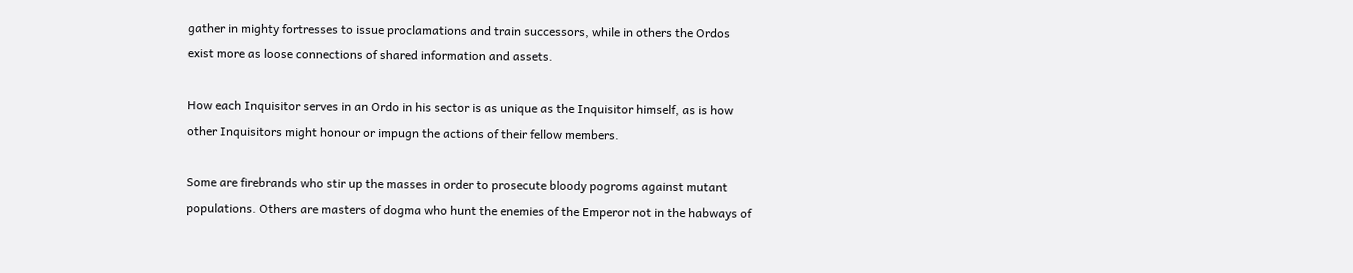gather in mighty fortresses to issue proclamations and train successors, while in others the Ordos exist more as loose connections of shared information and assets.

How each Inquisitor serves in an Ordo in his sector is as unique as the Inquisitor himself, as is how other Inquisitors might honour or impugn the actions of their fellow members.

Some are firebrands who stir up the masses in order to prosecute bloody pogroms against mutant populations. Others are masters of dogma who hunt the enemies of the Emperor not in the habways of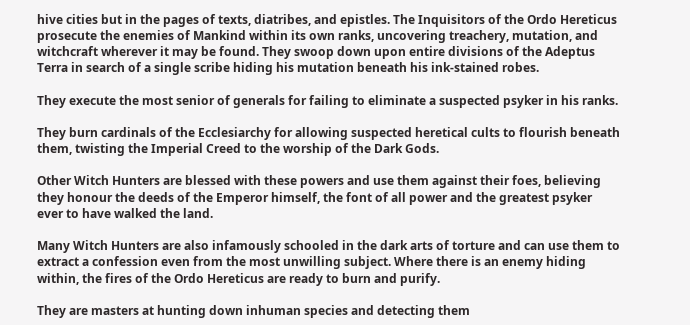hive cities but in the pages of texts, diatribes, and epistles. The Inquisitors of the Ordo Hereticus prosecute the enemies of Mankind within its own ranks, uncovering treachery, mutation, and witchcraft wherever it may be found. They swoop down upon entire divisions of the Adeptus Terra in search of a single scribe hiding his mutation beneath his ink-stained robes.

They execute the most senior of generals for failing to eliminate a suspected psyker in his ranks.

They burn cardinals of the Ecclesiarchy for allowing suspected heretical cults to flourish beneath them, twisting the Imperial Creed to the worship of the Dark Gods.

Other Witch Hunters are blessed with these powers and use them against their foes, believing they honour the deeds of the Emperor himself, the font of all power and the greatest psyker ever to have walked the land.

Many Witch Hunters are also infamously schooled in the dark arts of torture and can use them to extract a confession even from the most unwilling subject. Where there is an enemy hiding within, the fires of the Ordo Hereticus are ready to burn and purify.

They are masters at hunting down inhuman species and detecting them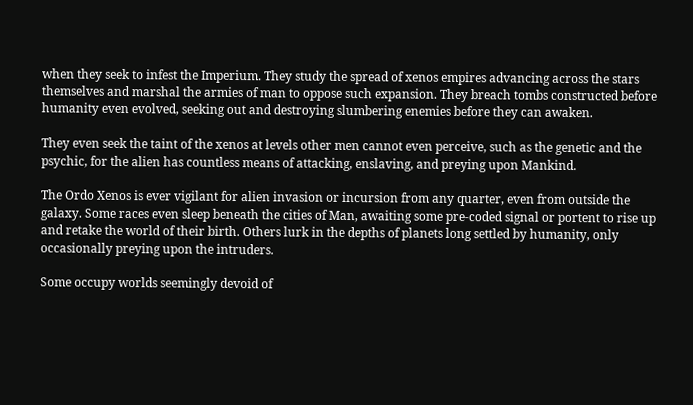when they seek to infest the Imperium. They study the spread of xenos empires advancing across the stars themselves and marshal the armies of man to oppose such expansion. They breach tombs constructed before humanity even evolved, seeking out and destroying slumbering enemies before they can awaken.

They even seek the taint of the xenos at levels other men cannot even perceive, such as the genetic and the psychic, for the alien has countless means of attacking, enslaving, and preying upon Mankind.

The Ordo Xenos is ever vigilant for alien invasion or incursion from any quarter, even from outside the galaxy. Some races even sleep beneath the cities of Man, awaiting some pre-coded signal or portent to rise up and retake the world of their birth. Others lurk in the depths of planets long settled by humanity, only occasionally preying upon the intruders.

Some occupy worlds seemingly devoid of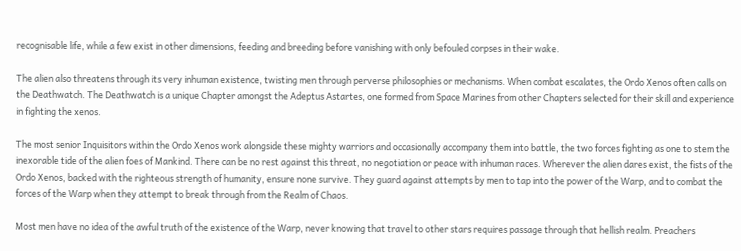recognisable life, while a few exist in other dimensions, feeding and breeding before vanishing with only befouled corpses in their wake.

The alien also threatens through its very inhuman existence, twisting men through perverse philosophies or mechanisms. When combat escalates, the Ordo Xenos often calls on the Deathwatch. The Deathwatch is a unique Chapter amongst the Adeptus Astartes, one formed from Space Marines from other Chapters selected for their skill and experience in fighting the xenos.

The most senior Inquisitors within the Ordo Xenos work alongside these mighty warriors and occasionally accompany them into battle, the two forces fighting as one to stem the inexorable tide of the alien foes of Mankind. There can be no rest against this threat, no negotiation or peace with inhuman races. Wherever the alien dares exist, the fists of the Ordo Xenos, backed with the righteous strength of humanity, ensure none survive. They guard against attempts by men to tap into the power of the Warp, and to combat the forces of the Warp when they attempt to break through from the Realm of Chaos.

Most men have no idea of the awful truth of the existence of the Warp, never knowing that travel to other stars requires passage through that hellish realm. Preachers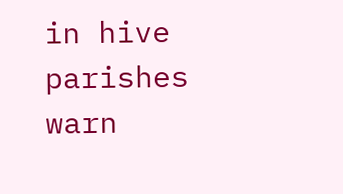in hive parishes warn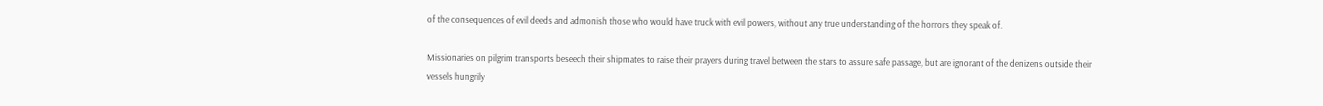of the consequences of evil deeds and admonish those who would have truck with evil powers, without any true understanding of the horrors they speak of.

Missionaries on pilgrim transports beseech their shipmates to raise their prayers during travel between the stars to assure safe passage, but are ignorant of the denizens outside their vessels hungrily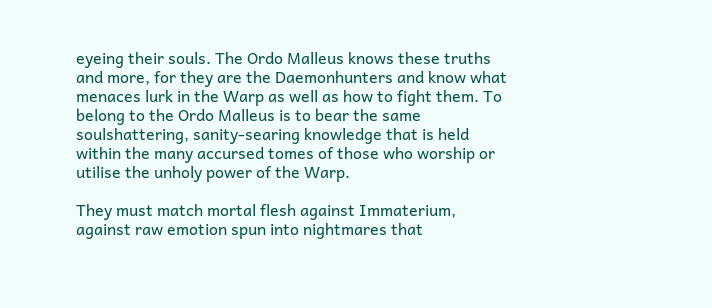eyeing their souls. The Ordo Malleus knows these truths and more, for they are the Daemonhunters and know what menaces lurk in the Warp as well as how to fight them. To belong to the Ordo Malleus is to bear the same soulshattering, sanity-searing knowledge that is held within the many accursed tomes of those who worship or utilise the unholy power of the Warp.

They must match mortal flesh against Immaterium, against raw emotion spun into nightmares that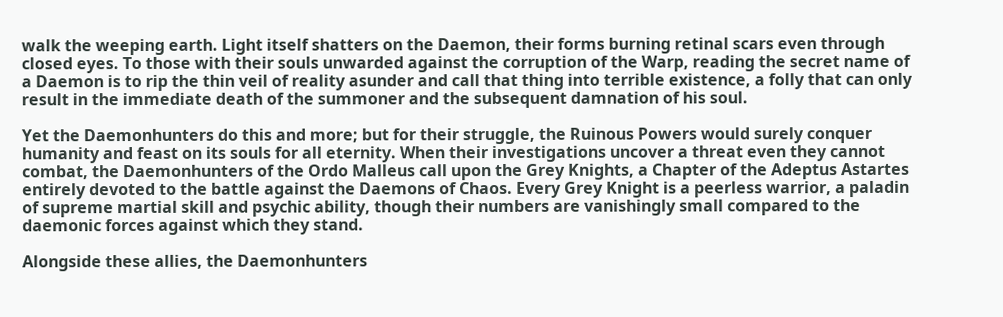walk the weeping earth. Light itself shatters on the Daemon, their forms burning retinal scars even through closed eyes. To those with their souls unwarded against the corruption of the Warp, reading the secret name of a Daemon is to rip the thin veil of reality asunder and call that thing into terrible existence, a folly that can only result in the immediate death of the summoner and the subsequent damnation of his soul.

Yet the Daemonhunters do this and more; but for their struggle, the Ruinous Powers would surely conquer humanity and feast on its souls for all eternity. When their investigations uncover a threat even they cannot combat, the Daemonhunters of the Ordo Malleus call upon the Grey Knights, a Chapter of the Adeptus Astartes entirely devoted to the battle against the Daemons of Chaos. Every Grey Knight is a peerless warrior, a paladin of supreme martial skill and psychic ability, though their numbers are vanishingly small compared to the daemonic forces against which they stand.

Alongside these allies, the Daemonhunters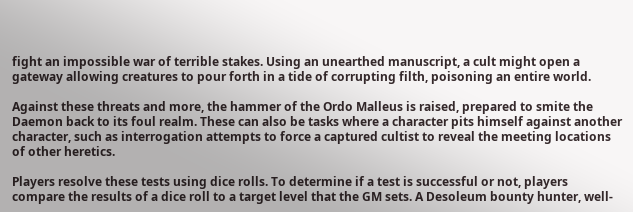fight an impossible war of terrible stakes. Using an unearthed manuscript, a cult might open a gateway allowing creatures to pour forth in a tide of corrupting filth, poisoning an entire world.

Against these threats and more, the hammer of the Ordo Malleus is raised, prepared to smite the Daemon back to its foul realm. These can also be tasks where a character pits himself against another character, such as interrogation attempts to force a captured cultist to reveal the meeting locations of other heretics.

Players resolve these tests using dice rolls. To determine if a test is successful or not, players compare the results of a dice roll to a target level that the GM sets. A Desoleum bounty hunter, well-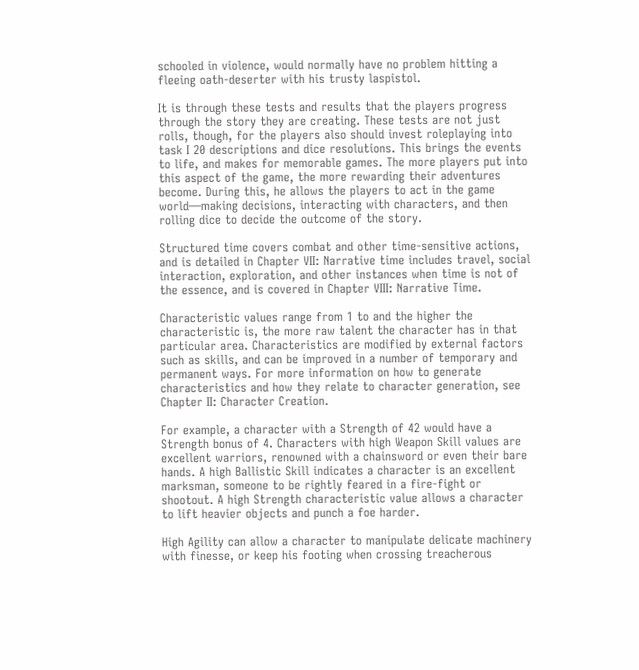schooled in violence, would normally have no problem hitting a fleeing oath-deserter with his trusty laspistol.

It is through these tests and results that the players progress through the story they are creating. These tests are not just rolls, though, for the players also should invest roleplaying into task I 20 descriptions and dice resolutions. This brings the events to life, and makes for memorable games. The more players put into this aspect of the game, the more rewarding their adventures become. During this, he allows the players to act in the game world—making decisions, interacting with characters, and then rolling dice to decide the outcome of the story.

Structured time covers combat and other time-sensitive actions, and is detailed in Chapter VII: Narrative time includes travel, social interaction, exploration, and other instances when time is not of the essence, and is covered in Chapter VIII: Narrative Time.

Characteristic values range from 1 to and the higher the characteristic is, the more raw talent the character has in that particular area. Characteristics are modified by external factors such as skills, and can be improved in a number of temporary and permanent ways. For more information on how to generate characteristics and how they relate to character generation, see Chapter II: Character Creation.

For example, a character with a Strength of 42 would have a Strength bonus of 4. Characters with high Weapon Skill values are excellent warriors, renowned with a chainsword or even their bare hands. A high Ballistic Skill indicates a character is an excellent marksman, someone to be rightly feared in a fire-fight or shootout. A high Strength characteristic value allows a character to lift heavier objects and punch a foe harder.

High Agility can allow a character to manipulate delicate machinery with finesse, or keep his footing when crossing treacherous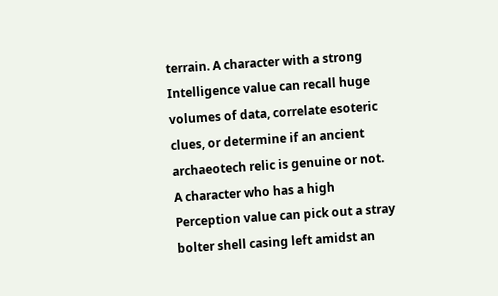terrain. A character with a strong Intelligence value can recall huge volumes of data, correlate esoteric clues, or determine if an ancient archaeotech relic is genuine or not. A character who has a high Perception value can pick out a stray bolter shell casing left amidst an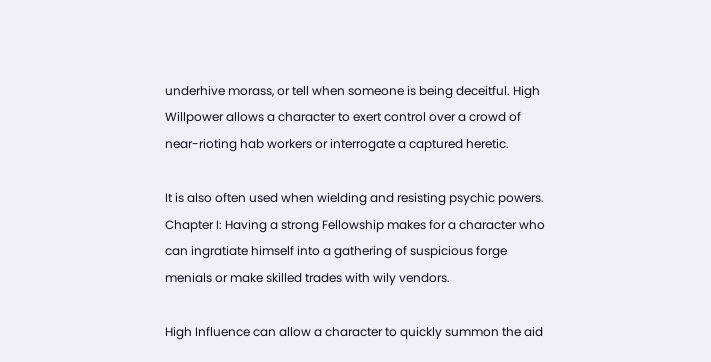underhive morass, or tell when someone is being deceitful. High Willpower allows a character to exert control over a crowd of near-rioting hab workers or interrogate a captured heretic.

It is also often used when wielding and resisting psychic powers. Chapter I: Having a strong Fellowship makes for a character who can ingratiate himself into a gathering of suspicious forge menials or make skilled trades with wily vendors.

High Influence can allow a character to quickly summon the aid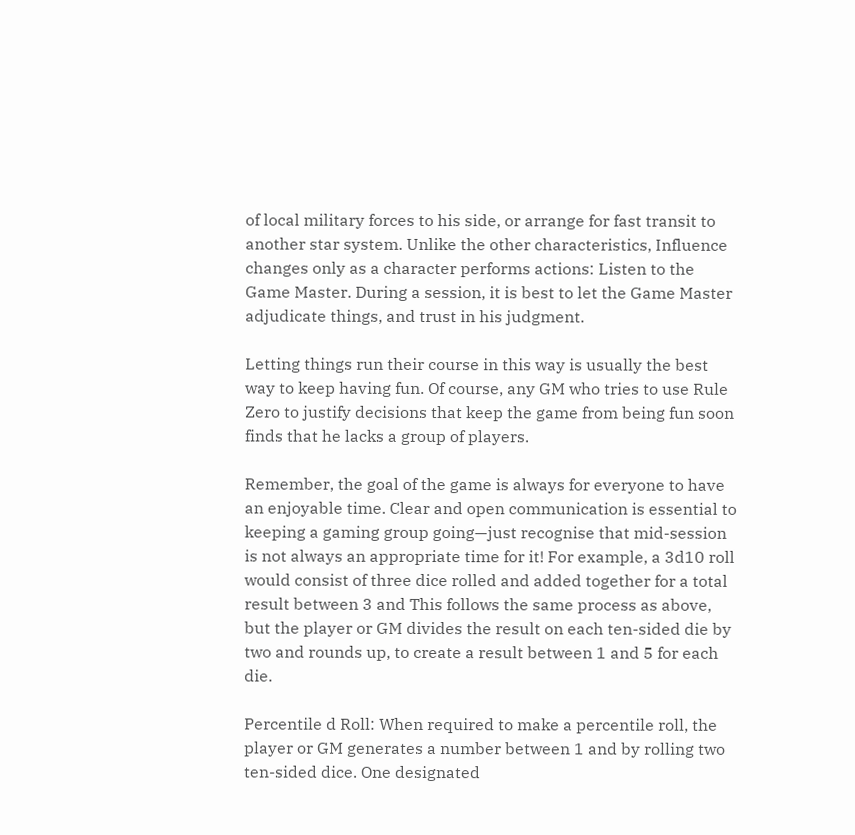of local military forces to his side, or arrange for fast transit to another star system. Unlike the other characteristics, Influence changes only as a character performs actions: Listen to the Game Master. During a session, it is best to let the Game Master adjudicate things, and trust in his judgment.

Letting things run their course in this way is usually the best way to keep having fun. Of course, any GM who tries to use Rule Zero to justify decisions that keep the game from being fun soon finds that he lacks a group of players.

Remember, the goal of the game is always for everyone to have an enjoyable time. Clear and open communication is essential to keeping a gaming group going—just recognise that mid-session is not always an appropriate time for it! For example, a 3d10 roll would consist of three dice rolled and added together for a total result between 3 and This follows the same process as above, but the player or GM divides the result on each ten-sided die by two and rounds up, to create a result between 1 and 5 for each die.

Percentile d Roll: When required to make a percentile roll, the player or GM generates a number between 1 and by rolling two ten-sided dice. One designated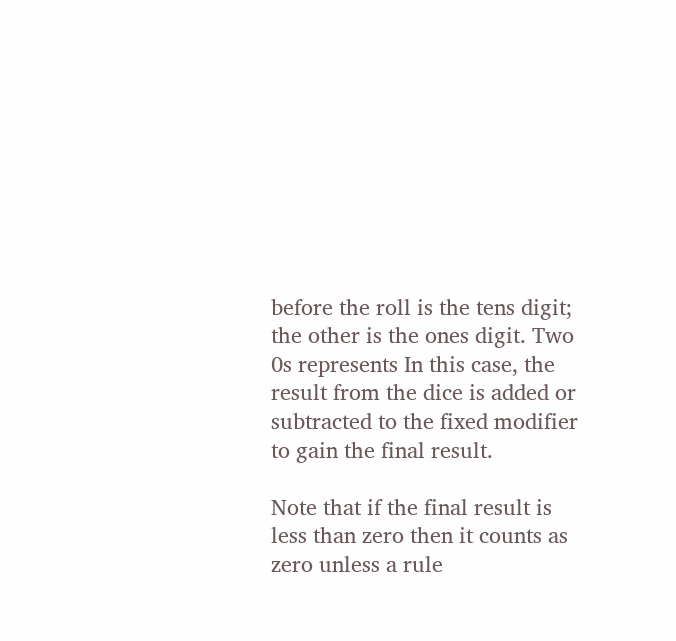before the roll is the tens digit; the other is the ones digit. Two 0s represents In this case, the result from the dice is added or subtracted to the fixed modifier to gain the final result.

Note that if the final result is less than zero then it counts as zero unless a rule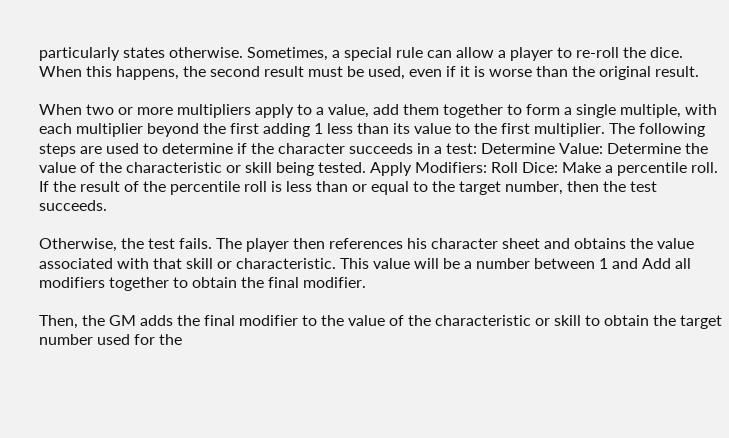particularly states otherwise. Sometimes, a special rule can allow a player to re-roll the dice. When this happens, the second result must be used, even if it is worse than the original result.

When two or more multipliers apply to a value, add them together to form a single multiple, with each multiplier beyond the first adding 1 less than its value to the first multiplier. The following steps are used to determine if the character succeeds in a test: Determine Value: Determine the value of the characteristic or skill being tested. Apply Modifiers: Roll Dice: Make a percentile roll. If the result of the percentile roll is less than or equal to the target number, then the test succeeds.

Otherwise, the test fails. The player then references his character sheet and obtains the value associated with that skill or characteristic. This value will be a number between 1 and Add all modifiers together to obtain the final modifier.

Then, the GM adds the final modifier to the value of the characteristic or skill to obtain the target number used for the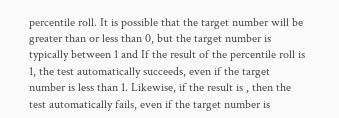percentile roll. It is possible that the target number will be greater than or less than 0, but the target number is typically between 1 and If the result of the percentile roll is 1, the test automatically succeeds, even if the target number is less than 1. Likewise, if the result is , then the test automatically fails, even if the target number is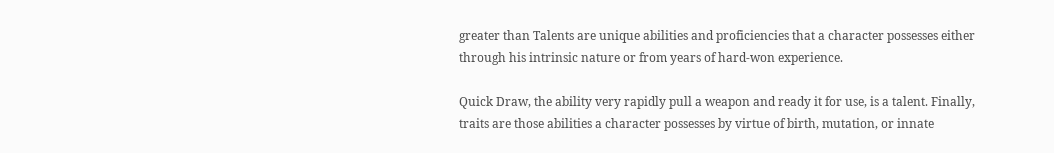greater than Talents are unique abilities and proficiencies that a character possesses either through his intrinsic nature or from years of hard-won experience.

Quick Draw, the ability very rapidly pull a weapon and ready it for use, is a talent. Finally, traits are those abilities a character possesses by virtue of birth, mutation, or innate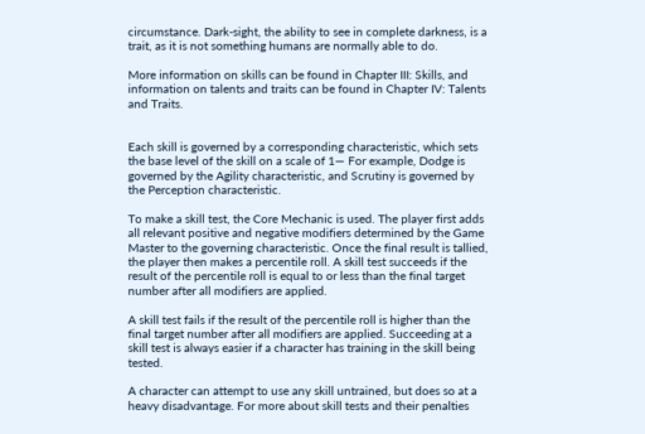circumstance. Dark-sight, the ability to see in complete darkness, is a trait, as it is not something humans are normally able to do.

More information on skills can be found in Chapter III: Skills, and information on talents and traits can be found in Chapter IV: Talents and Traits.


Each skill is governed by a corresponding characteristic, which sets the base level of the skill on a scale of 1— For example, Dodge is governed by the Agility characteristic, and Scrutiny is governed by the Perception characteristic.

To make a skill test, the Core Mechanic is used. The player first adds all relevant positive and negative modifiers determined by the Game Master to the governing characteristic. Once the final result is tallied, the player then makes a percentile roll. A skill test succeeds if the result of the percentile roll is equal to or less than the final target number after all modifiers are applied.

A skill test fails if the result of the percentile roll is higher than the final target number after all modifiers are applied. Succeeding at a skill test is always easier if a character has training in the skill being tested.

A character can attempt to use any skill untrained, but does so at a heavy disadvantage. For more about skill tests and their penalties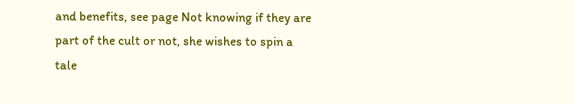and benefits, see page Not knowing if they are part of the cult or not, she wishes to spin a tale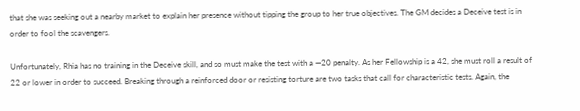that she was seeking out a nearby market to explain her presence without tipping the group to her true objectives. The GM decides a Deceive test is in order to fool the scavengers.

Unfortunately, Rhia has no training in the Deceive skill, and so must make the test with a —20 penalty. As her Fellowship is a 42, she must roll a result of 22 or lower in order to succeed. Breaking through a reinforced door or resisting torture are two tasks that call for characteristic tests. Again, the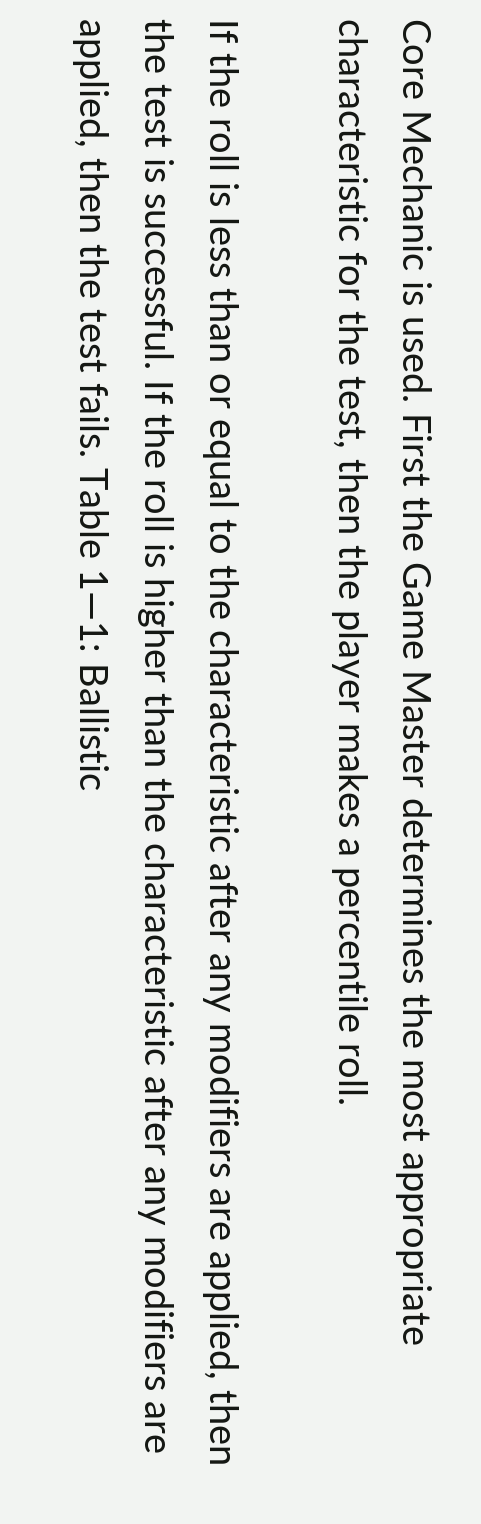Core Mechanic is used. First the Game Master determines the most appropriate characteristic for the test, then the player makes a percentile roll.

If the roll is less than or equal to the characteristic after any modifiers are applied, then the test is successful. If the roll is higher than the characteristic after any modifiers are applied, then the test fails. Table 1—1: Ballistic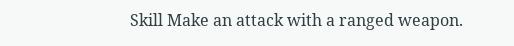Skill Make an attack with a ranged weapon.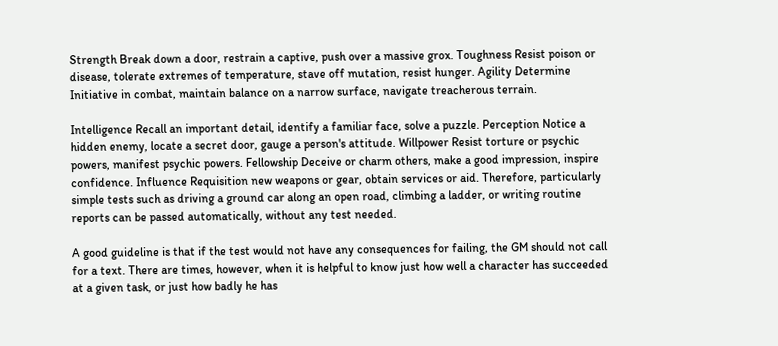Strength Break down a door, restrain a captive, push over a massive grox. Toughness Resist poison or disease, tolerate extremes of temperature, stave off mutation, resist hunger. Agility Determine Initiative in combat, maintain balance on a narrow surface, navigate treacherous terrain.

Intelligence Recall an important detail, identify a familiar face, solve a puzzle. Perception Notice a hidden enemy, locate a secret door, gauge a person's attitude. Willpower Resist torture or psychic powers, manifest psychic powers. Fellowship Deceive or charm others, make a good impression, inspire confidence. Influence Requisition new weapons or gear, obtain services or aid. Therefore, particularly simple tests such as driving a ground car along an open road, climbing a ladder, or writing routine reports can be passed automatically, without any test needed.

A good guideline is that if the test would not have any consequences for failing, the GM should not call for a text. There are times, however, when it is helpful to know just how well a character has succeeded at a given task, or just how badly he has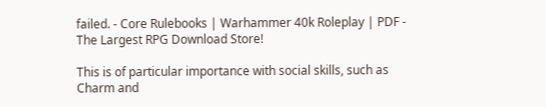failed. - Core Rulebooks | Warhammer 40k Roleplay | PDF - The Largest RPG Download Store!

This is of particular importance with social skills, such as Charm and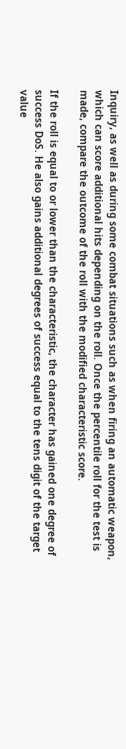Inquiry, as well as during some combat situations such as when firing an automatic weapon, which can score additional hits depending on the roll. Once the percentile roll for the test is made, compare the outcome of the roll with the modified characteristic score.

If the roll is equal to or lower than the characteristic, the character has gained one degree of success DoS. He also gains additional degrees of success equal to the tens digit of the target value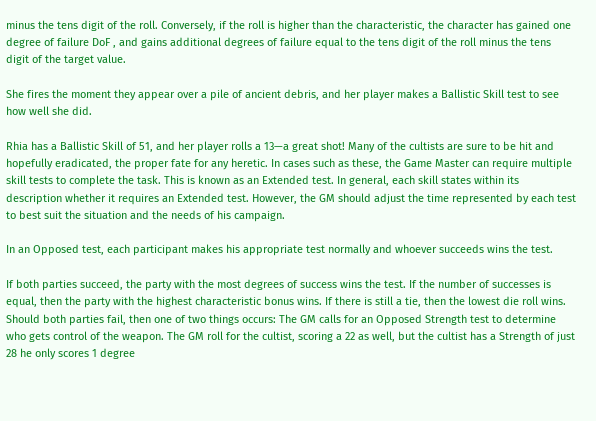minus the tens digit of the roll. Conversely, if the roll is higher than the characteristic, the character has gained one degree of failure DoF , and gains additional degrees of failure equal to the tens digit of the roll minus the tens digit of the target value.

She fires the moment they appear over a pile of ancient debris, and her player makes a Ballistic Skill test to see how well she did.

Rhia has a Ballistic Skill of 51, and her player rolls a 13—a great shot! Many of the cultists are sure to be hit and hopefully eradicated, the proper fate for any heretic. In cases such as these, the Game Master can require multiple skill tests to complete the task. This is known as an Extended test. In general, each skill states within its description whether it requires an Extended test. However, the GM should adjust the time represented by each test to best suit the situation and the needs of his campaign.

In an Opposed test, each participant makes his appropriate test normally and whoever succeeds wins the test.

If both parties succeed, the party with the most degrees of success wins the test. If the number of successes is equal, then the party with the highest characteristic bonus wins. If there is still a tie, then the lowest die roll wins. Should both parties fail, then one of two things occurs: The GM calls for an Opposed Strength test to determine who gets control of the weapon. The GM roll for the cultist, scoring a 22 as well, but the cultist has a Strength of just 28 he only scores 1 degree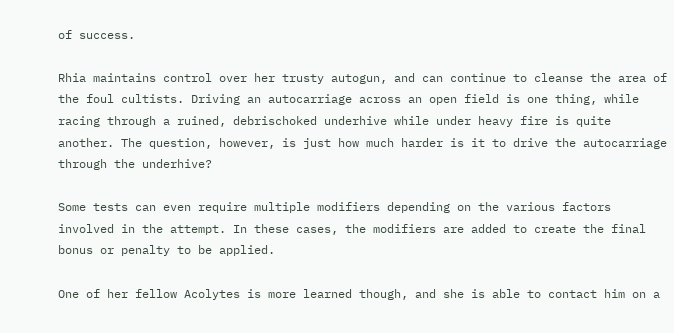of success.

Rhia maintains control over her trusty autogun, and can continue to cleanse the area of the foul cultists. Driving an autocarriage across an open field is one thing, while racing through a ruined, debrischoked underhive while under heavy fire is quite another. The question, however, is just how much harder is it to drive the autocarriage through the underhive?

Some tests can even require multiple modifiers depending on the various factors involved in the attempt. In these cases, the modifiers are added to create the final bonus or penalty to be applied.

One of her fellow Acolytes is more learned though, and she is able to contact him on a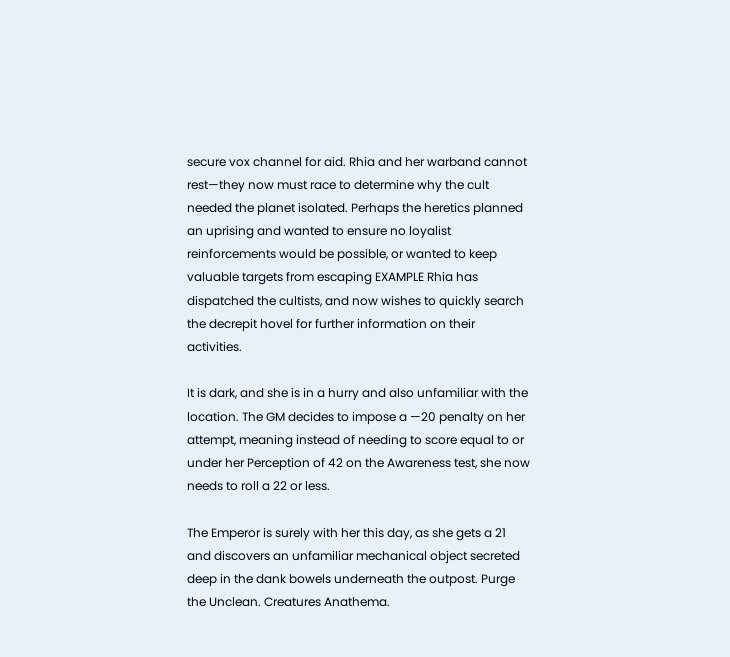secure vox channel for aid. Rhia and her warband cannot rest—they now must race to determine why the cult needed the planet isolated. Perhaps the heretics planned an uprising and wanted to ensure no loyalist reinforcements would be possible, or wanted to keep valuable targets from escaping EXAMPLE Rhia has dispatched the cultists, and now wishes to quickly search the decrepit hovel for further information on their activities.

It is dark, and she is in a hurry and also unfamiliar with the location. The GM decides to impose a —20 penalty on her attempt, meaning instead of needing to score equal to or under her Perception of 42 on the Awareness test, she now needs to roll a 22 or less.

The Emperor is surely with her this day, as she gets a 21 and discovers an unfamiliar mechanical object secreted deep in the dank bowels underneath the outpost. Purge the Unclean. Creatures Anathema.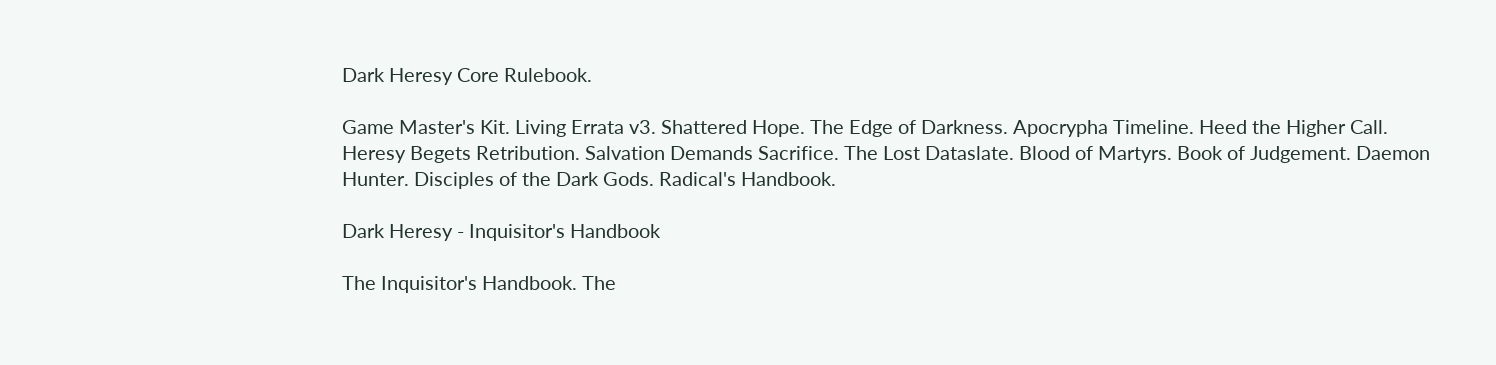Dark Heresy Core Rulebook.

Game Master's Kit. Living Errata v3. Shattered Hope. The Edge of Darkness. Apocrypha Timeline. Heed the Higher Call. Heresy Begets Retribution. Salvation Demands Sacrifice. The Lost Dataslate. Blood of Martyrs. Book of Judgement. Daemon Hunter. Disciples of the Dark Gods. Radical's Handbook.

Dark Heresy - Inquisitor's Handbook

The Inquisitor's Handbook. The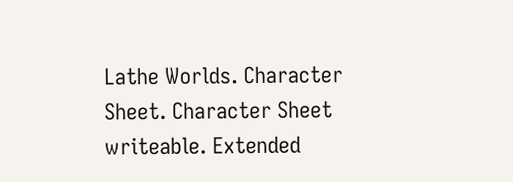Lathe Worlds. Character Sheet. Character Sheet writeable. Extended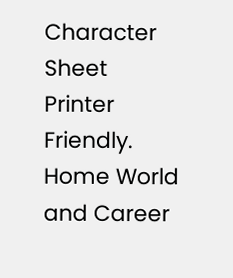Character Sheet Printer Friendly. Home World and Career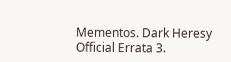Mementos. Dark Heresy Official Errata 3.